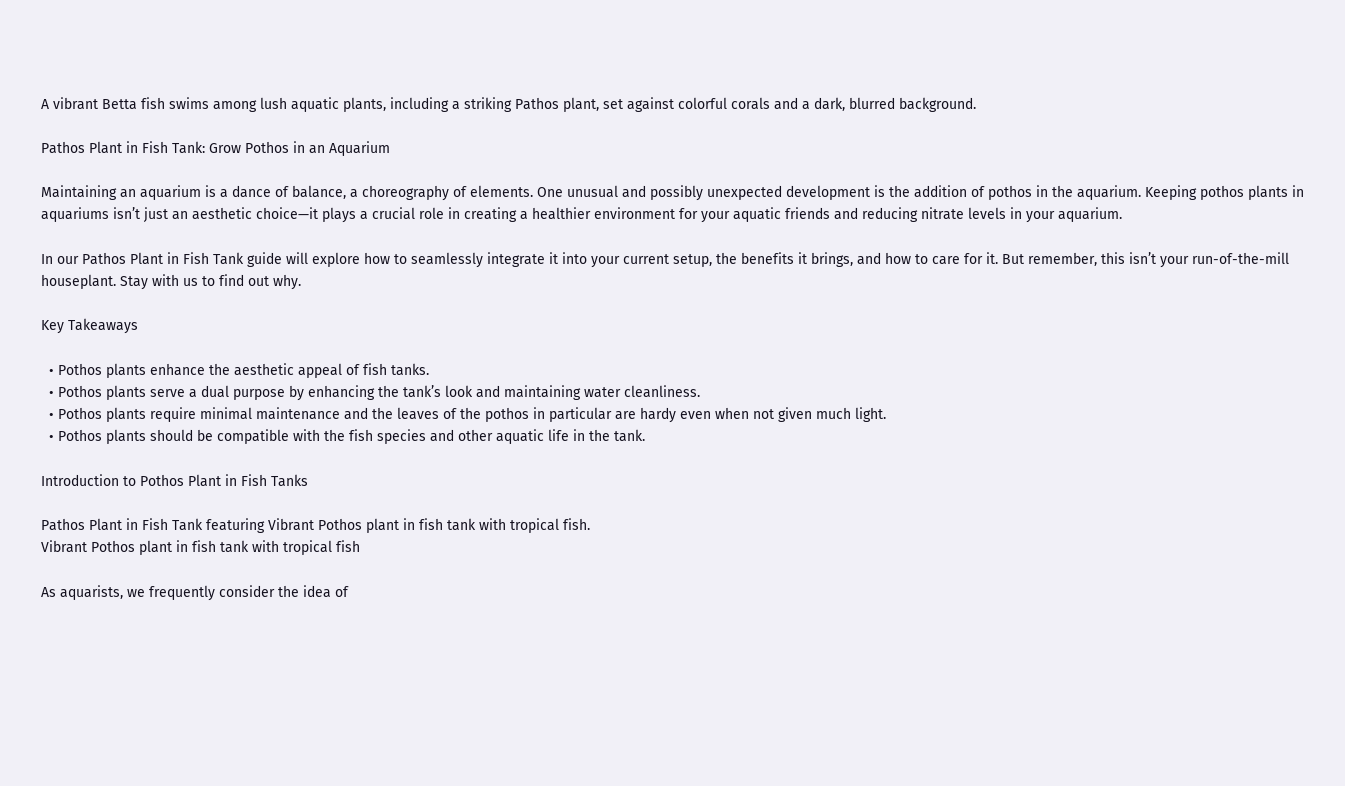A vibrant Betta fish swims among lush aquatic plants, including a striking Pathos plant, set against colorful corals and a dark, blurred background.

Pathos Plant in Fish Tank: Grow Pothos in an Aquarium

Maintaining an aquarium is a dance of balance, a choreography of elements. One unusual and possibly unexpected development is the addition of pothos in the aquarium. Keeping pothos plants in aquariums isn’t just an aesthetic choice—it plays a crucial role in creating a healthier environment for your aquatic friends and reducing nitrate levels in your aquarium.

In our Pathos Plant in Fish Tank guide will explore how to seamlessly integrate it into your current setup, the benefits it brings, and how to care for it. But remember, this isn’t your run-of-the-mill houseplant. Stay with us to find out why.

Key Takeaways

  • Pothos plants enhance the aesthetic appeal of fish tanks.
  • Pothos plants serve a dual purpose by enhancing the tank’s look and maintaining water cleanliness.
  • Pothos plants require minimal maintenance and the leaves of the pothos in particular are hardy even when not given much light.
  • Pothos plants should be compatible with the fish species and other aquatic life in the tank.

Introduction to Pothos Plant in Fish Tanks

Pathos Plant in Fish Tank featuring Vibrant Pothos plant in fish tank with tropical fish.
Vibrant Pothos plant in fish tank with tropical fish

As aquarists, we frequently consider the idea of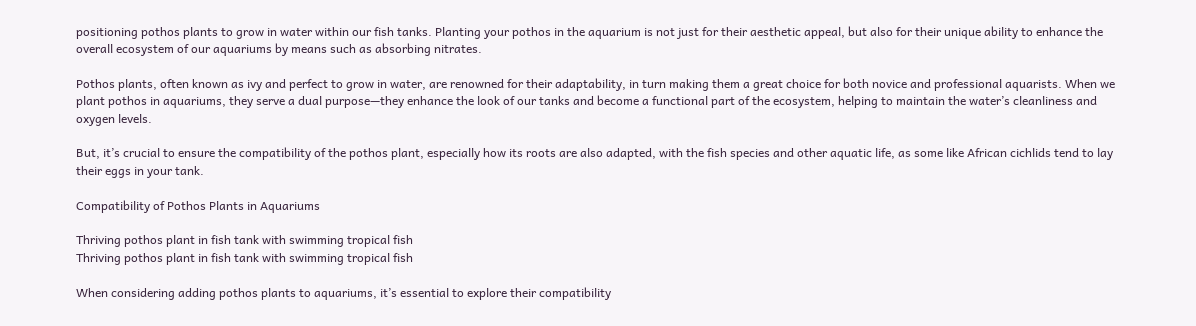positioning pothos plants to grow in water within our fish tanks. Planting your pothos in the aquarium is not just for their aesthetic appeal, but also for their unique ability to enhance the overall ecosystem of our aquariums by means such as absorbing nitrates.

Pothos plants, often known as ivy and perfect to grow in water, are renowned for their adaptability, in turn making them a great choice for both novice and professional aquarists. When we plant pothos in aquariums, they serve a dual purpose—they enhance the look of our tanks and become a functional part of the ecosystem, helping to maintain the water’s cleanliness and oxygen levels.

But, it’s crucial to ensure the compatibility of the pothos plant, especially how its roots are also adapted, with the fish species and other aquatic life, as some like African cichlids tend to lay their eggs in your tank.

Compatibility of Pothos Plants in Aquariums

Thriving pothos plant in fish tank with swimming tropical fish
Thriving pothos plant in fish tank with swimming tropical fish

When considering adding pothos plants to aquariums, it’s essential to explore their compatibility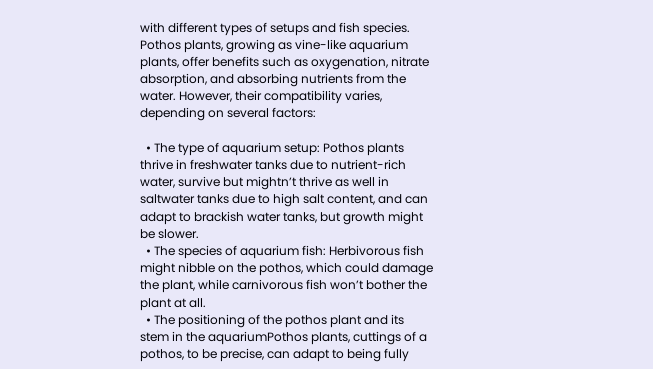with different types of setups and fish species. Pothos plants, growing as vine-like aquarium plants, offer benefits such as oxygenation, nitrate absorption, and absorbing nutrients from the water. However, their compatibility varies, depending on several factors:

  • The type of aquarium setup: Pothos plants thrive in freshwater tanks due to nutrient-rich water, survive but mightn’t thrive as well in saltwater tanks due to high salt content, and can adapt to brackish water tanks, but growth might be slower.
  • The species of aquarium fish: Herbivorous fish might nibble on the pothos, which could damage the plant, while carnivorous fish won’t bother the plant at all.
  • The positioning of the pothos plant and its stem in the aquariumPothos plants, cuttings of a pothos, to be precise, can adapt to being fully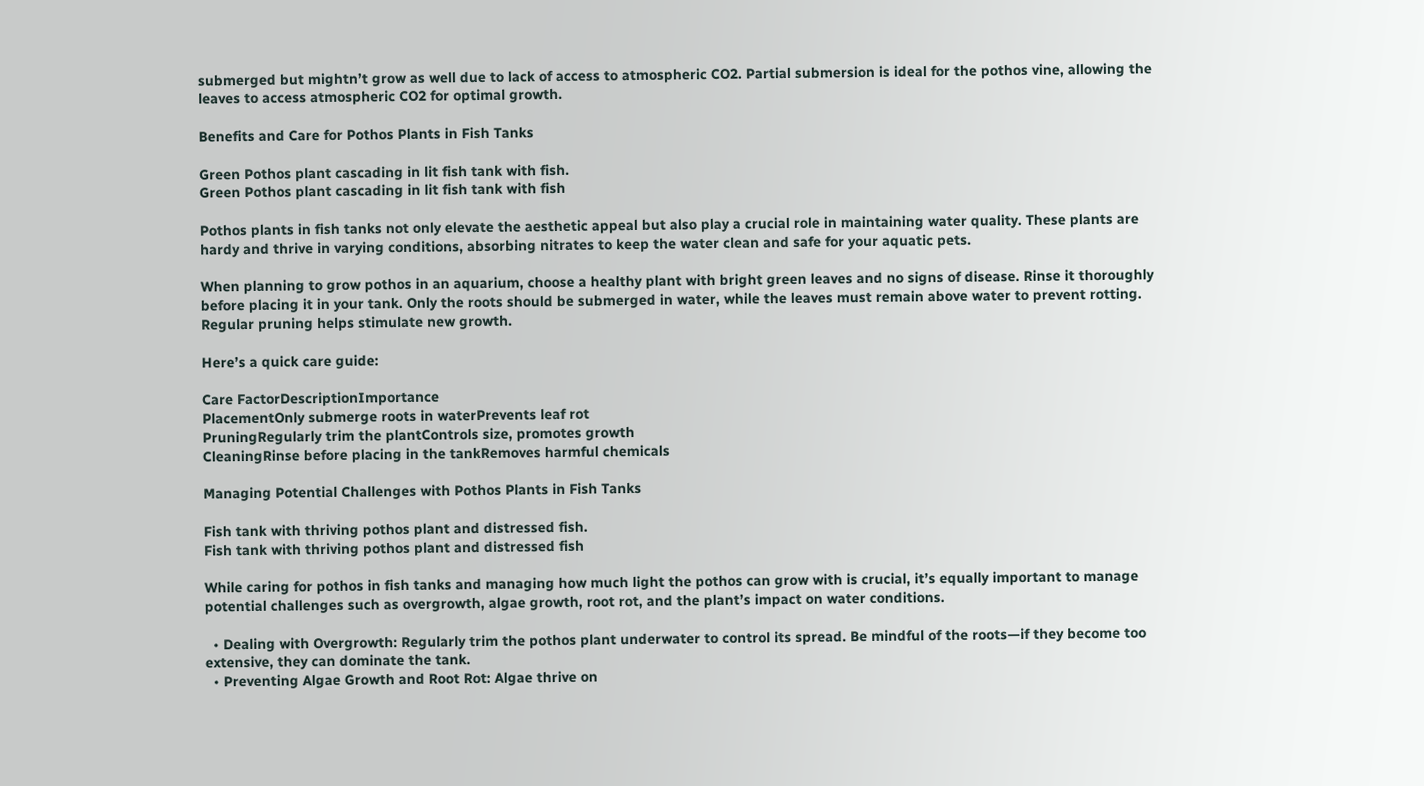submerged but mightn’t grow as well due to lack of access to atmospheric CO2. Partial submersion is ideal for the pothos vine, allowing the leaves to access atmospheric CO2 for optimal growth.

Benefits and Care for Pothos Plants in Fish Tanks

Green Pothos plant cascading in lit fish tank with fish.
Green Pothos plant cascading in lit fish tank with fish

Pothos plants in fish tanks not only elevate the aesthetic appeal but also play a crucial role in maintaining water quality. These plants are hardy and thrive in varying conditions, absorbing nitrates to keep the water clean and safe for your aquatic pets.

When planning to grow pothos in an aquarium, choose a healthy plant with bright green leaves and no signs of disease. Rinse it thoroughly before placing it in your tank. Only the roots should be submerged in water, while the leaves must remain above water to prevent rotting. Regular pruning helps stimulate new growth.

Here’s a quick care guide:

Care FactorDescriptionImportance
PlacementOnly submerge roots in waterPrevents leaf rot
PruningRegularly trim the plantControls size, promotes growth
CleaningRinse before placing in the tankRemoves harmful chemicals

Managing Potential Challenges with Pothos Plants in Fish Tanks

Fish tank with thriving pothos plant and distressed fish.
Fish tank with thriving pothos plant and distressed fish

While caring for pothos in fish tanks and managing how much light the pothos can grow with is crucial, it’s equally important to manage potential challenges such as overgrowth, algae growth, root rot, and the plant’s impact on water conditions.

  • Dealing with Overgrowth: Regularly trim the pothos plant underwater to control its spread. Be mindful of the roots—if they become too extensive, they can dominate the tank.
  • Preventing Algae Growth and Root Rot: Algae thrive on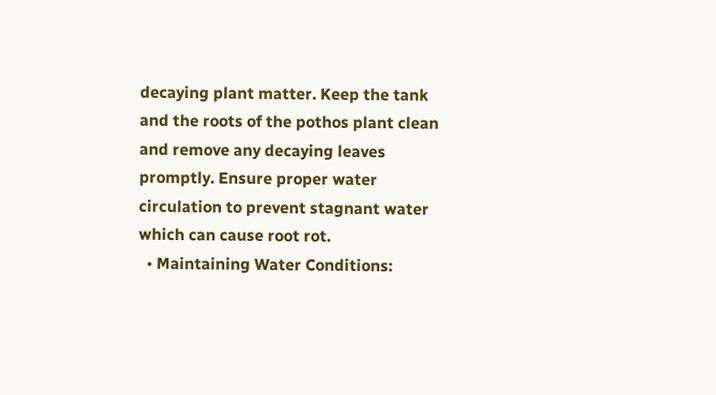decaying plant matter. Keep the tank and the roots of the pothos plant clean and remove any decaying leaves promptly. Ensure proper water circulation to prevent stagnant water which can cause root rot.
  • Maintaining Water Conditions: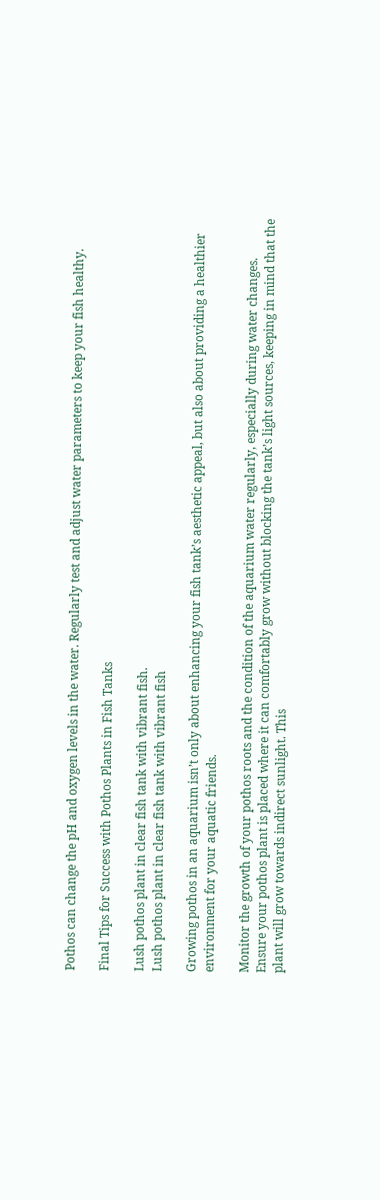Pothos can change the pH and oxygen levels in the water. Regularly test and adjust water parameters to keep your fish healthy.

Final Tips for Success with Pothos Plants in Fish Tanks

Lush pothos plant in clear fish tank with vibrant fish.
Lush pothos plant in clear fish tank with vibrant fish

Growing pothos in an aquarium isn’t only about enhancing your fish tank’s aesthetic appeal, but also about providing a healthier environment for your aquatic friends.

Monitor the growth of your pothos roots and the condition of the aquarium water regularly, especially during water changes. Ensure your pothos plant is placed where it can comfortably grow without blocking the tank’s light sources, keeping in mind that the plant will grow towards indirect sunlight. This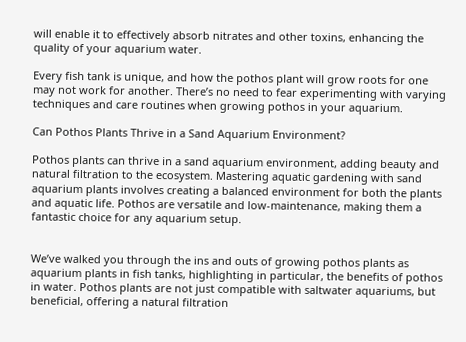will enable it to effectively absorb nitrates and other toxins, enhancing the quality of your aquarium water.

Every fish tank is unique, and how the pothos plant will grow roots for one may not work for another. There’s no need to fear experimenting with varying techniques and care routines when growing pothos in your aquarium.

Can Pothos Plants Thrive in a Sand Aquarium Environment?

Pothos plants can thrive in a sand aquarium environment, adding beauty and natural filtration to the ecosystem. Mastering aquatic gardening with sand aquarium plants involves creating a balanced environment for both the plants and aquatic life. Pothos are versatile and low-maintenance, making them a fantastic choice for any aquarium setup.


We’ve walked you through the ins and outs of growing pothos plants as aquarium plants in fish tanks, highlighting in particular, the benefits of pothos in water. Pothos plants are not just compatible with saltwater aquariums, but beneficial, offering a natural filtration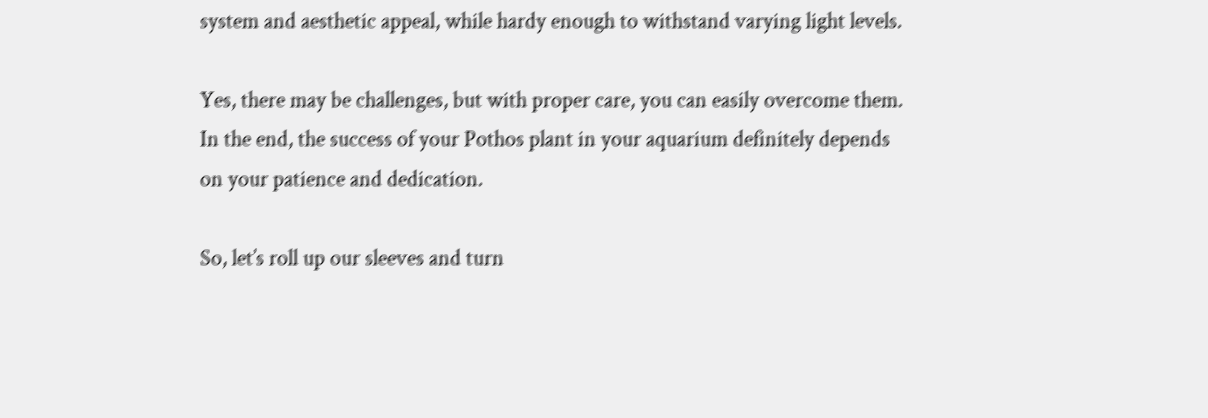system and aesthetic appeal, while hardy enough to withstand varying light levels.

Yes, there may be challenges, but with proper care, you can easily overcome them. In the end, the success of your Pothos plant in your aquarium definitely depends on your patience and dedication.

So, let’s roll up our sleeves and turn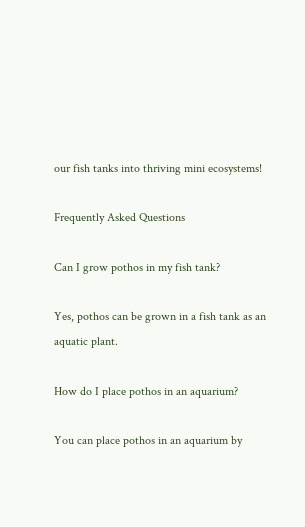our fish tanks into thriving mini ecosystems!

Frequently Asked Questions

Can I grow pothos in my fish tank?

Yes, pothos can be grown in a fish tank as an aquatic plant.

How do I place pothos in an aquarium?

You can place pothos in an aquarium by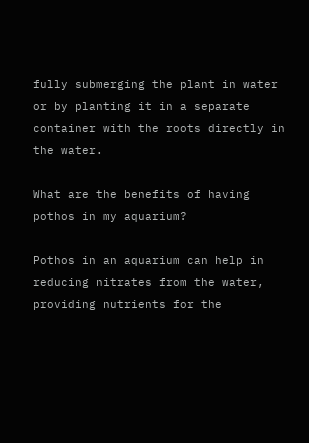fully submerging the plant in water or by planting it in a separate container with the roots directly in the water.

What are the benefits of having pothos in my aquarium?

Pothos in an aquarium can help in reducing nitrates from the water, providing nutrients for the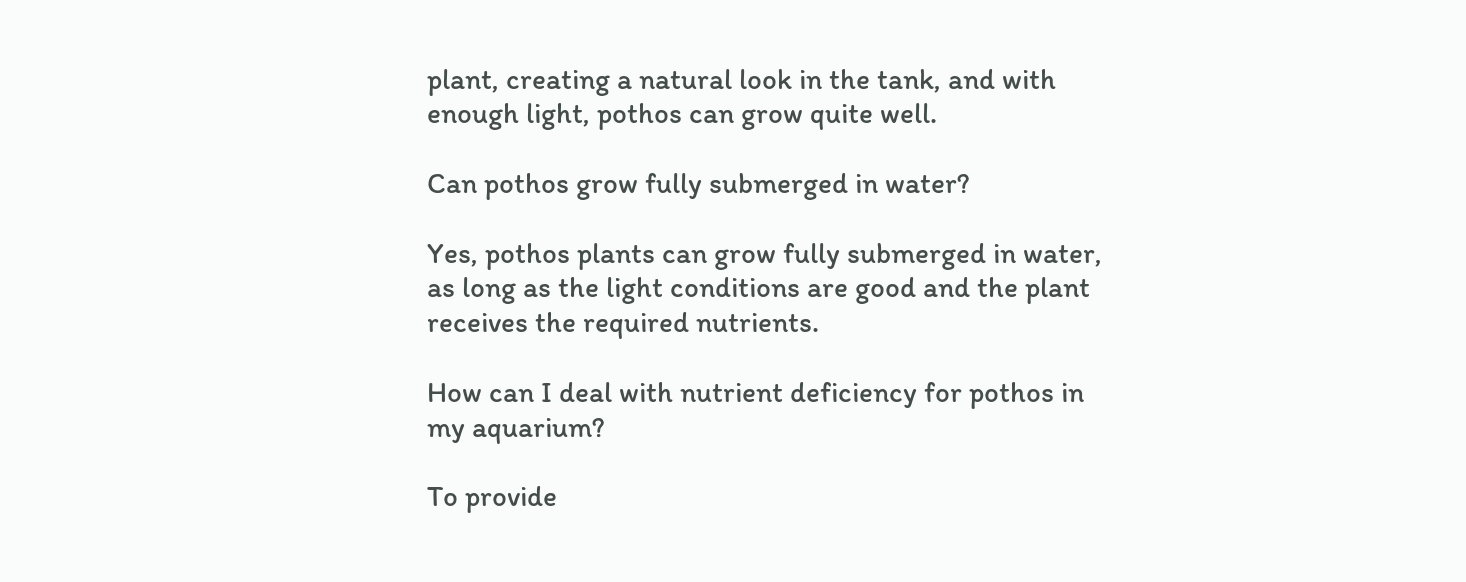plant, creating a natural look in the tank, and with enough light, pothos can grow quite well.

Can pothos grow fully submerged in water?

Yes, pothos plants can grow fully submerged in water, as long as the light conditions are good and the plant receives the required nutrients.

How can I deal with nutrient deficiency for pothos in my aquarium?

To provide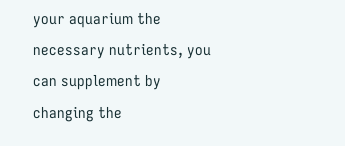your aquarium the necessary nutrients, you can supplement by changing the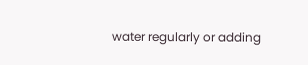water regularly or adding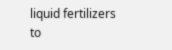liquid fertilizers to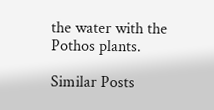the water with the Pothos plants.

Similar Posts